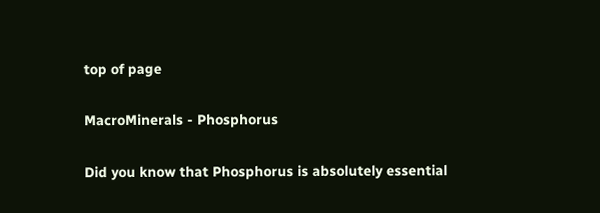top of page

MacroMinerals - Phosphorus

Did you know that Phosphorus is absolutely essential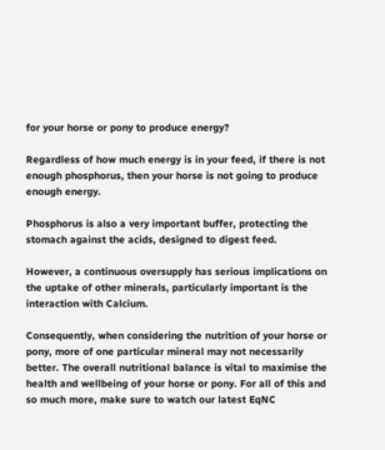for your horse or pony to produce energy?

Regardless of how much energy is in your feed, if there is not enough phosphorus, then your horse is not going to produce enough energy.

Phosphorus is also a very important buffer, protecting the stomach against the acids, designed to digest feed.

However, a continuous oversupply has serious implications on the uptake of other minerals, particularly important is the interaction with Calcium.

Consequently, when considering the nutrition of your horse or pony, more of one particular mineral may not necessarily better. The overall nutritional balance is vital to maximise the health and wellbeing of your horse or pony. For all of this and so much more, make sure to watch our latest EqNC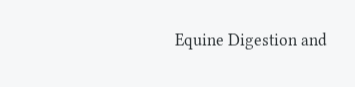Equine Digestion and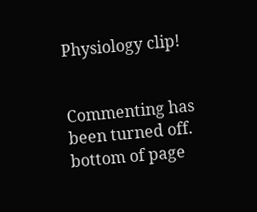Physiology clip!


Commenting has been turned off.
bottom of page